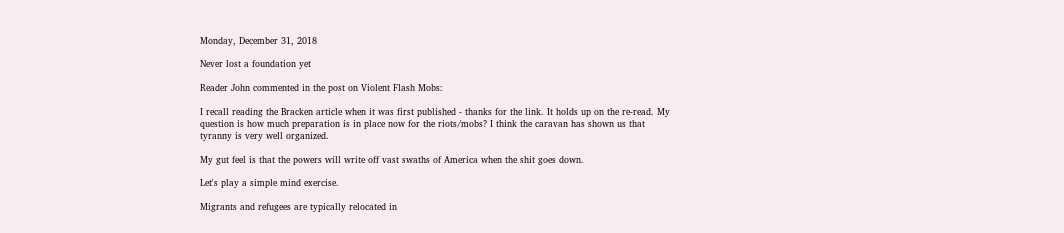Monday, December 31, 2018

Never lost a foundation yet

Reader John commented in the post on Violent Flash Mobs:

I recall reading the Bracken article when it was first published - thanks for the link. It holds up on the re-read. My question is how much preparation is in place now for the riots/mobs? I think the caravan has shown us that tyranny is very well organized.

My gut feel is that the powers will write off vast swaths of America when the shit goes down.

Let's play a simple mind exercise.

Migrants and refugees are typically relocated in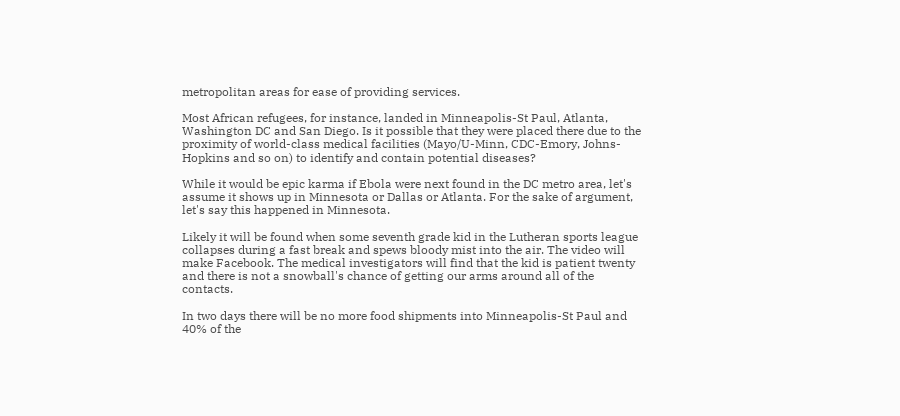metropolitan areas for ease of providing services.

Most African refugees, for instance, landed in Minneapolis-St Paul, Atlanta, Washington DC and San Diego. Is it possible that they were placed there due to the proximity of world-class medical facilities (Mayo/U-Minn, CDC-Emory, Johns-Hopkins and so on) to identify and contain potential diseases?

While it would be epic karma if Ebola were next found in the DC metro area, let's assume it shows up in Minnesota or Dallas or Atlanta. For the sake of argument, let's say this happened in Minnesota.

Likely it will be found when some seventh grade kid in the Lutheran sports league collapses during a fast break and spews bloody mist into the air. The video will make Facebook. The medical investigators will find that the kid is patient twenty and there is not a snowball's chance of getting our arms around all of the contacts.

In two days there will be no more food shipments into Minneapolis-St Paul and 40% of the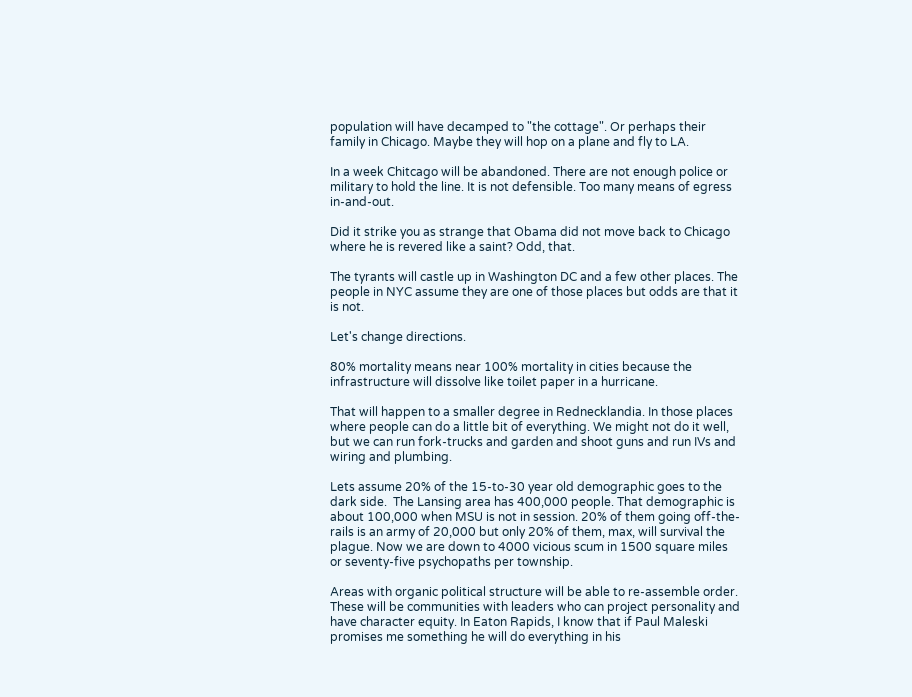population will have decamped to "the cottage". Or perhaps their family in Chicago. Maybe they will hop on a plane and fly to LA.

In a week Chitcago will be abandoned. There are not enough police or military to hold the line. It is not defensible. Too many means of egress in-and-out.

Did it strike you as strange that Obama did not move back to Chicago where he is revered like a saint? Odd, that.

The tyrants will castle up in Washington DC and a few other places. The people in NYC assume they are one of those places but odds are that it is not.

Let's change directions.

80% mortality means near 100% mortality in cities because the infrastructure will dissolve like toilet paper in a hurricane.

That will happen to a smaller degree in Rednecklandia. In those places where people can do a little bit of everything. We might not do it well, but we can run fork-trucks and garden and shoot guns and run IVs and wiring and plumbing.

Lets assume 20% of the 15-to-30 year old demographic goes to the dark side.  The Lansing area has 400,000 people. That demographic is about 100,000 when MSU is not in session. 20% of them going off-the-rails is an army of 20,000 but only 20% of them, max, will survival the plague. Now we are down to 4000 vicious scum in 1500 square miles or seventy-five psychopaths per township.

Areas with organic political structure will be able to re-assemble order. These will be communities with leaders who can project personality and have character equity. In Eaton Rapids, I know that if Paul Maleski promises me something he will do everything in his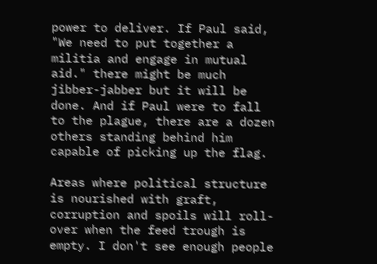power to deliver. If Paul said, "We need to put together a militia and engage in mutual aid." there might be much jibber-jabber but it will be done. And if Paul were to fall to the plague, there are a dozen others standing behind him capable of picking up the flag.

Areas where political structure is nourished with graft, corruption and spoils will roll-over when the feed trough is empty. I don't see enough people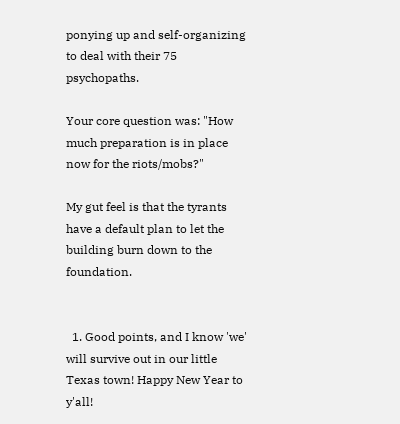ponying up and self-organizing to deal with their 75 psychopaths.

Your core question was: "How much preparation is in place now for the riots/mobs?"

My gut feel is that the tyrants have a default plan to let the building burn down to the foundation.


  1. Good points, and I know 'we' will survive out in our little Texas town! Happy New Year to y'all!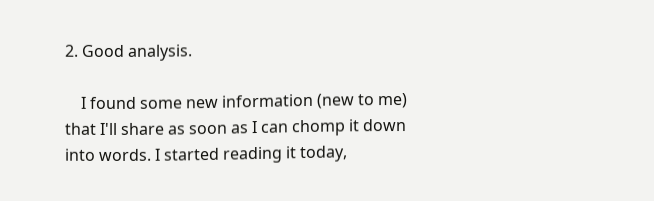2. Good analysis.

    I found some new information (new to me) that I'll share as soon as I can chomp it down into words. I started reading it today,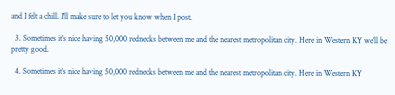and I felt a chill. I'll make sure to let you know when I post.

  3. Sometimes it’s nice having 50,000 rednecks between me and the nearest metropolitan city. Here in Western KY we’ll be pretty good.

  4. Sometimes it’s nice having 50,000 rednecks between me and the nearest metropolitan city. Here in Western KY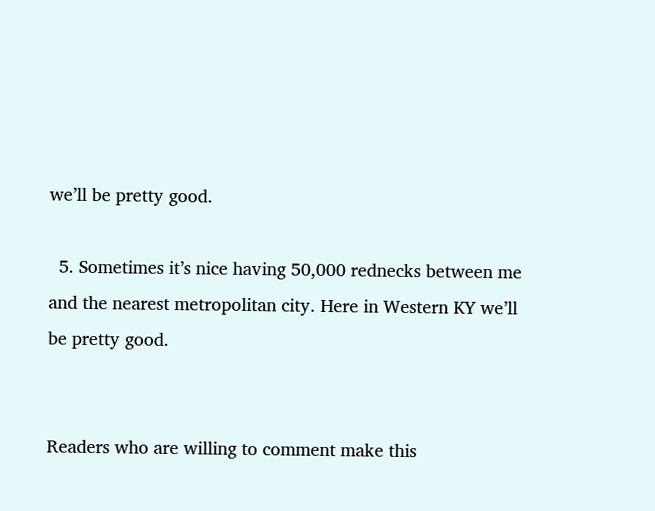we’ll be pretty good.

  5. Sometimes it’s nice having 50,000 rednecks between me and the nearest metropolitan city. Here in Western KY we’ll be pretty good.


Readers who are willing to comment make this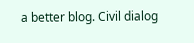a better blog. Civil dialog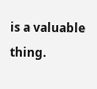is a valuable thing.